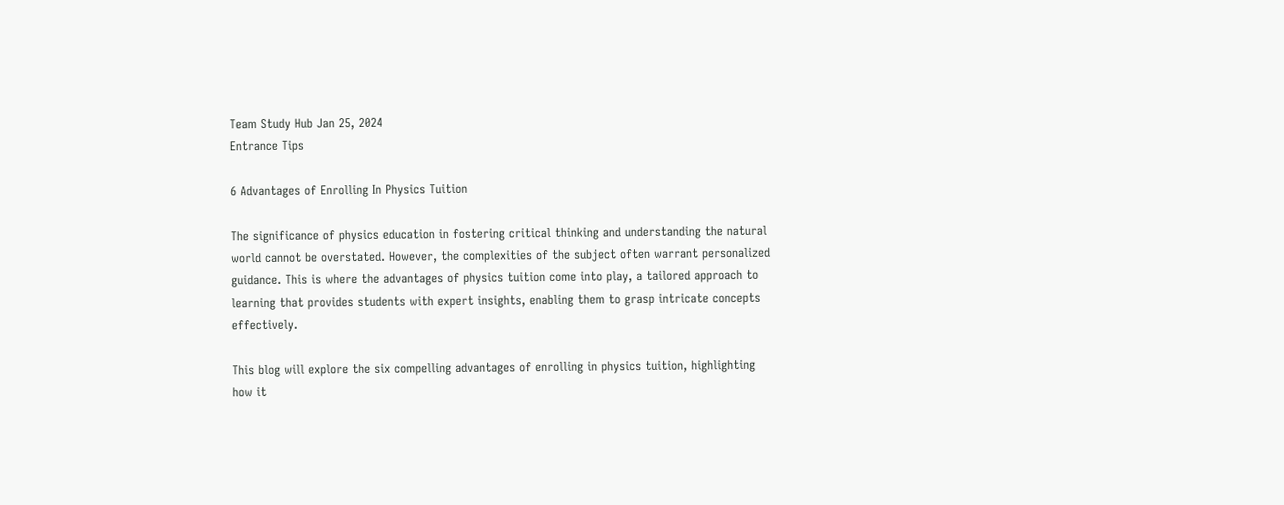Team Study Hub Jan 25, 2024
Entrance Tips

6 Advantages of Enrolling In Physics Tuition

The significance of physics education in fostering critical thinking and understanding the natural world cannot be overstated. However, the complexities of the subject often warrant personalized guidance. This is where the advantages of physics tuition come into play, a tailored approach to learning that provides students with expert insights, enabling them to grasp intricate concepts effectively.

This blog will explore the six compelling advantages of enrolling in physics tuition, highlighting how it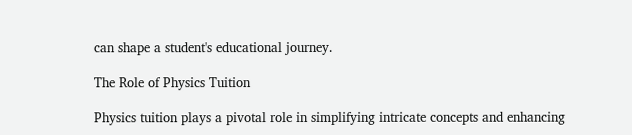can shape a student's educational journey.

The Role of Physics Tuition

Physics tuition plays a pivotal role in simplifying intricate concepts and enhancing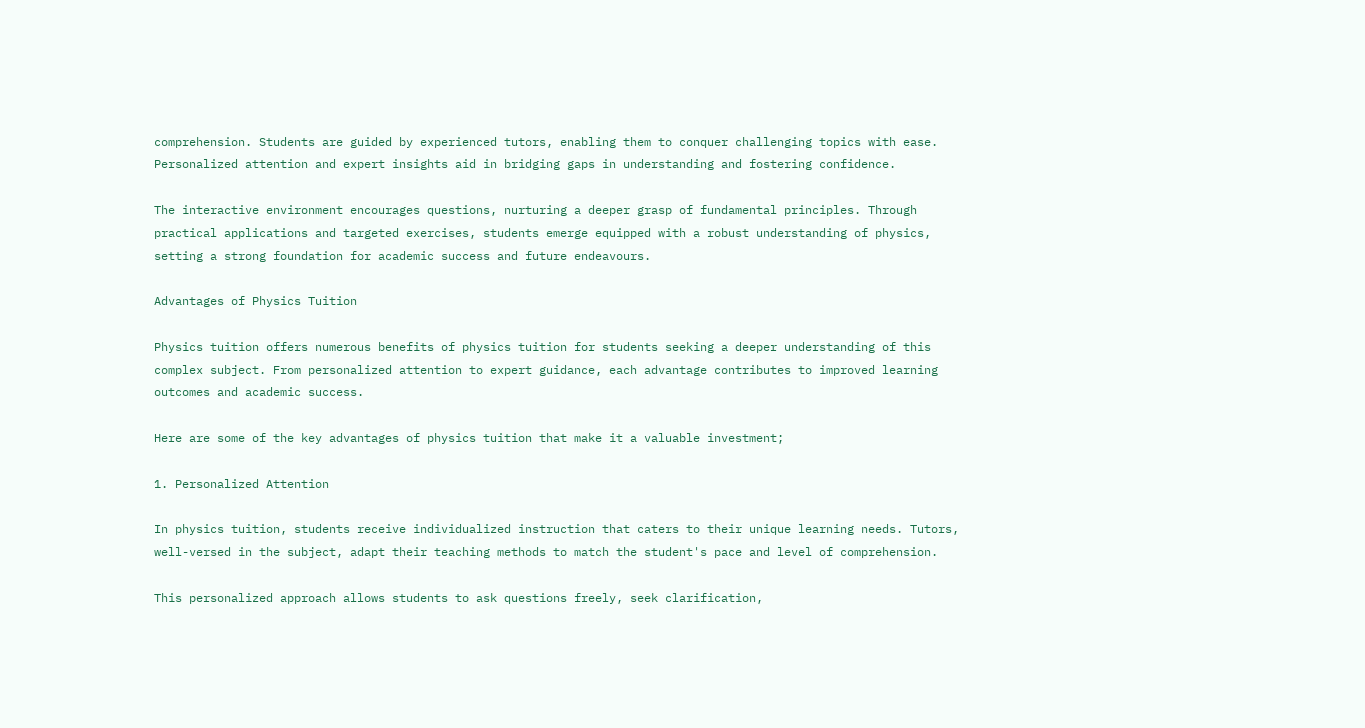comprehension. Students are guided by experienced tutors, enabling them to conquer challenging topics with ease. Personalized attention and expert insights aid in bridging gaps in understanding and fostering confidence.

The interactive environment encourages questions, nurturing a deeper grasp of fundamental principles. Through practical applications and targeted exercises, students emerge equipped with a robust understanding of physics, setting a strong foundation for academic success and future endeavours.

Advantages of Physics Tuition

Physics tuition offers numerous benefits of physics tuition for students seeking a deeper understanding of this complex subject. From personalized attention to expert guidance, each advantage contributes to improved learning outcomes and academic success.

Here are some of the key advantages of physics tuition that make it a valuable investment;

1. Personalized Attention

In physics tuition, students receive individualized instruction that caters to their unique learning needs. Tutors, well-versed in the subject, adapt their teaching methods to match the student's pace and level of comprehension.

This personalized approach allows students to ask questions freely, seek clarification,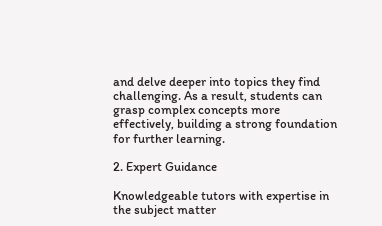and delve deeper into topics they find challenging. As a result, students can grasp complex concepts more effectively, building a strong foundation for further learning.

2. Expert Guidance

Knowledgeable tutors with expertise in the subject matter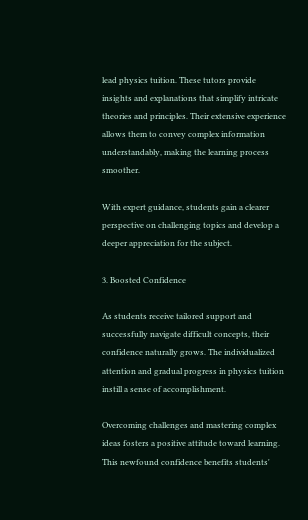lead physics tuition. These tutors provide insights and explanations that simplify intricate theories and principles. Their extensive experience allows them to convey complex information understandably, making the learning process smoother.

With expert guidance, students gain a clearer perspective on challenging topics and develop a deeper appreciation for the subject.

3. Boosted Confidence

As students receive tailored support and successfully navigate difficult concepts, their confidence naturally grows. The individualized attention and gradual progress in physics tuition instill a sense of accomplishment.

Overcoming challenges and mastering complex ideas fosters a positive attitude toward learning. This newfound confidence benefits students'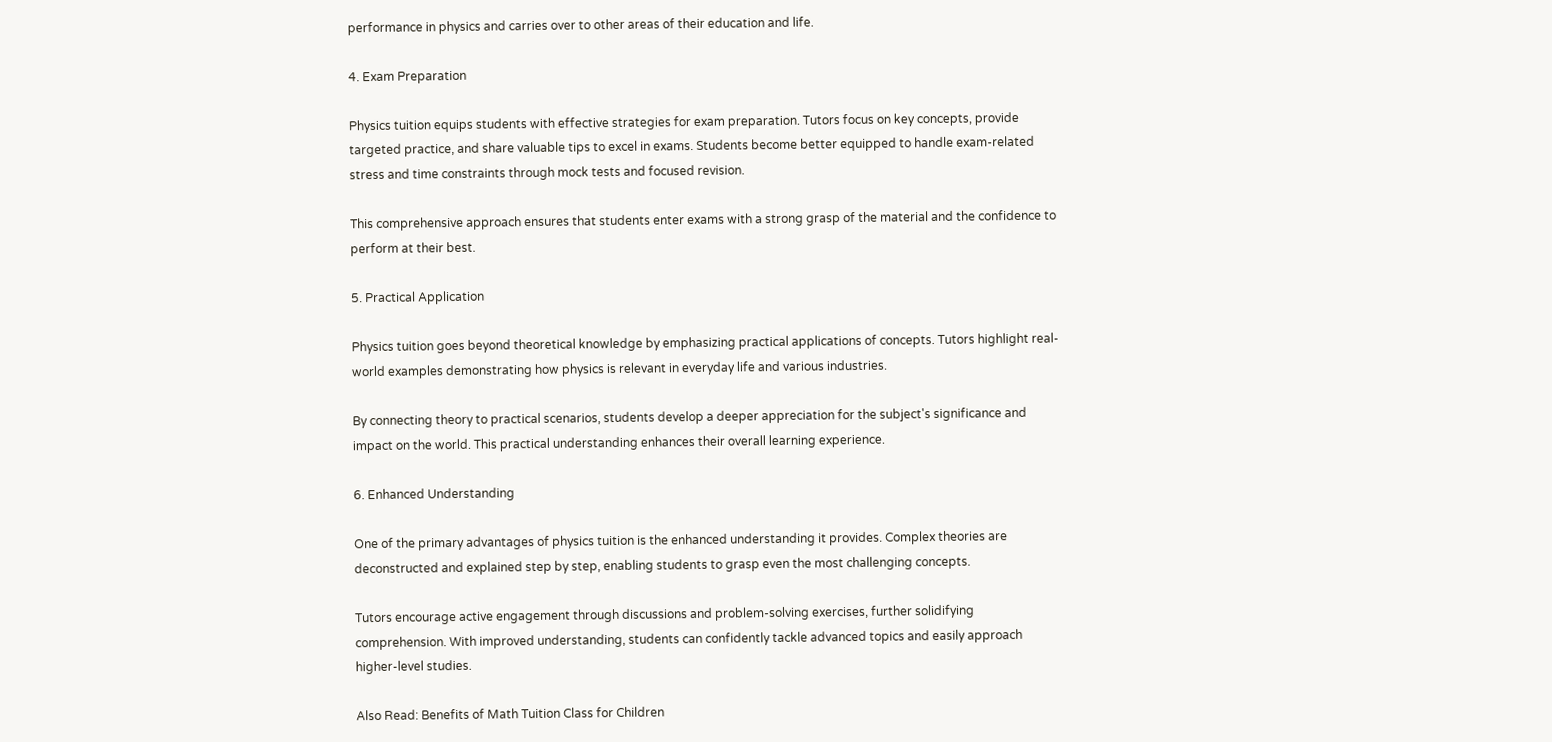performance in physics and carries over to other areas of their education and life.

4. Exam Preparation

Physics tuition equips students with effective strategies for exam preparation. Tutors focus on key concepts, provide targeted practice, and share valuable tips to excel in exams. Students become better equipped to handle exam-related stress and time constraints through mock tests and focused revision.

This comprehensive approach ensures that students enter exams with a strong grasp of the material and the confidence to perform at their best.

5. Practical Application

Physics tuition goes beyond theoretical knowledge by emphasizing practical applications of concepts. Tutors highlight real-world examples demonstrating how physics is relevant in everyday life and various industries.

By connecting theory to practical scenarios, students develop a deeper appreciation for the subject's significance and impact on the world. This practical understanding enhances their overall learning experience.

6. Enhanced Understanding

One of the primary advantages of physics tuition is the enhanced understanding it provides. Complex theories are deconstructed and explained step by step, enabling students to grasp even the most challenging concepts.

Tutors encourage active engagement through discussions and problem-solving exercises, further solidifying comprehension. With improved understanding, students can confidently tackle advanced topics and easily approach higher-level studies.

Also Read: Benefits of Math Tuition Class for Children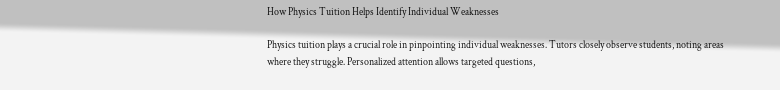How Physics Tuition Helps Identify Individual Weaknesses

Physics tuition plays a crucial role in pinpointing individual weaknesses. Tutors closely observe students, noting areas where they struggle. Personalized attention allows targeted questions,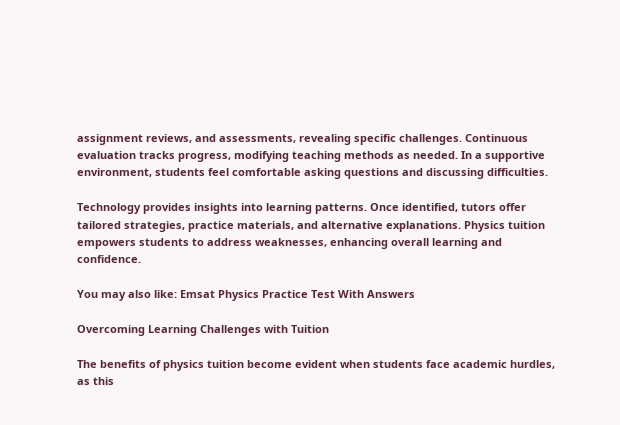assignment reviews, and assessments, revealing specific challenges. Continuous evaluation tracks progress, modifying teaching methods as needed. In a supportive environment, students feel comfortable asking questions and discussing difficulties.

Technology provides insights into learning patterns. Once identified, tutors offer tailored strategies, practice materials, and alternative explanations. Physics tuition empowers students to address weaknesses, enhancing overall learning and confidence.

You may also like: Emsat Physics Practice Test With Answers

Overcoming Learning Challenges with Tuition

The benefits of physics tuition become evident when students face academic hurdles, as this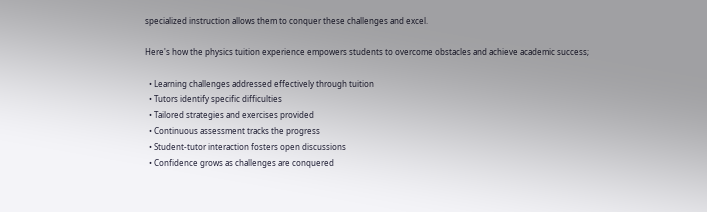specialized instruction allows them to conquer these challenges and excel.

Here's how the physics tuition experience empowers students to overcome obstacles and achieve academic success;

  • Learning challenges addressed effectively through tuition
  • Tutors identify specific difficulties
  • Tailored strategies and exercises provided
  • Continuous assessment tracks the progress
  • Student-tutor interaction fosters open discussions
  • Confidence grows as challenges are conquered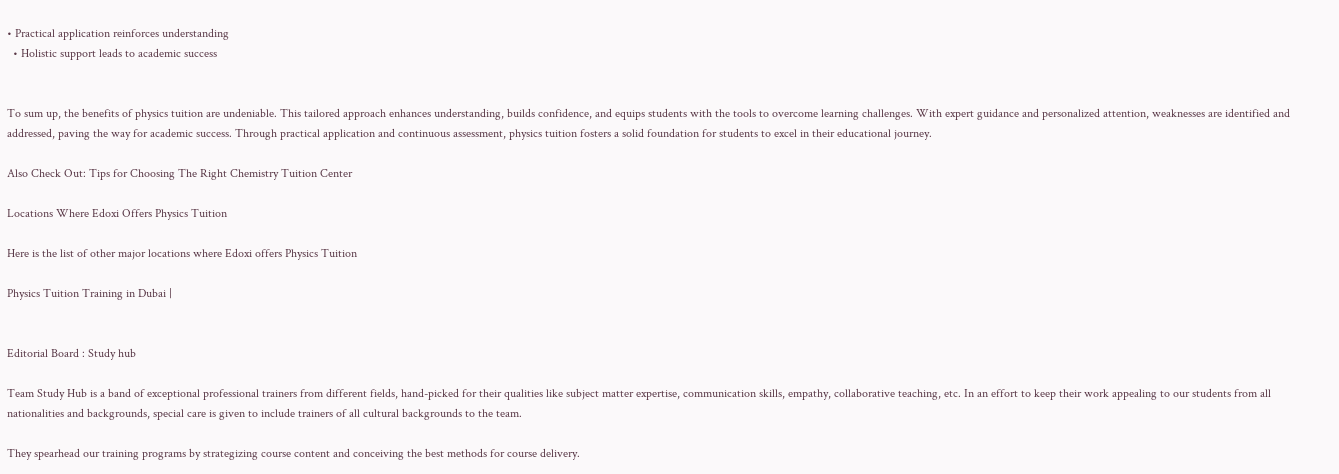• Practical application reinforces understanding
  • Holistic support leads to academic success


To sum up, the benefits of physics tuition are undeniable. This tailored approach enhances understanding, builds confidence, and equips students with the tools to overcome learning challenges. With expert guidance and personalized attention, weaknesses are identified and addressed, paving the way for academic success. Through practical application and continuous assessment, physics tuition fosters a solid foundation for students to excel in their educational journey.

Also Check Out: Tips for Choosing The Right Chemistry Tuition Center

Locations Where Edoxi Offers Physics Tuition

Here is the list of other major locations where Edoxi offers Physics Tuition

Physics Tuition Training in Dubai |


Editorial Board : Study hub

Team Study Hub is a band of exceptional professional trainers from different fields, hand-picked for their qualities like subject matter expertise, communication skills, empathy, collaborative teaching, etc. In an effort to keep their work appealing to our students from all nationalities and backgrounds, special care is given to include trainers of all cultural backgrounds to the team.

They spearhead our training programs by strategizing course content and conceiving the best methods for course delivery.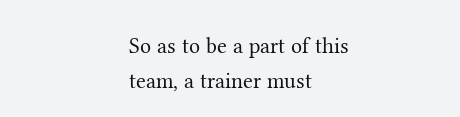So as to be a part of this team, a trainer must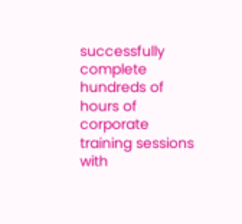successfully complete hundreds of hours of corporate training sessions with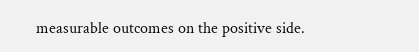measurable outcomes on the positive side.